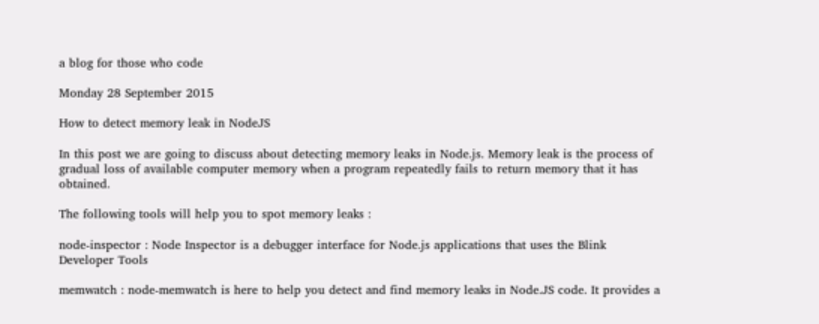a blog for those who code

Monday 28 September 2015

How to detect memory leak in NodeJS

In this post we are going to discuss about detecting memory leaks in Node.js. Memory leak is the process of gradual loss of available computer memory when a program repeatedly fails to return memory that it has obtained.

The following tools will help you to spot memory leaks :

node-inspector : Node Inspector is a debugger interface for Node.js applications that uses the Blink Developer Tools

memwatch : node-memwatch is here to help you detect and find memory leaks in Node.JS code. It provides a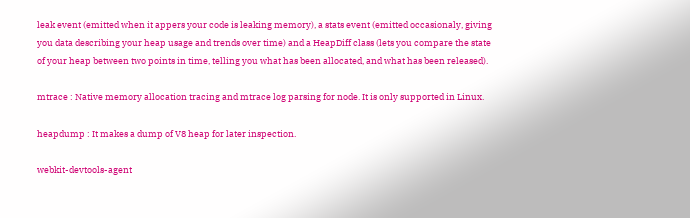leak event (emitted when it appers your code is leaking memory), a stats event (emitted occasionaly, giving you data describing your heap usage and trends over time) and a HeapDiff class (lets you compare the state of your heap between two points in time, telling you what has been allocated, and what has been released).

mtrace : Native memory allocation tracing and mtrace log parsing for node. It is only supported in Linux.

heapdump : It makes a dump of V8 heap for later inspection.

webkit-devtools-agent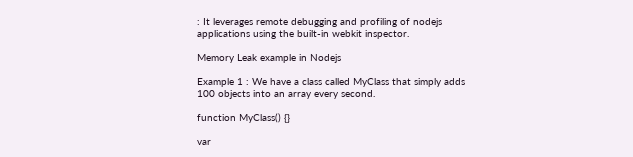: It leverages remote debugging and profiling of nodejs applications using the built-in webkit inspector.

Memory Leak example in Nodejs

Example 1 : We have a class called MyClass that simply adds 100 objects into an array every second.

function MyClass() {}

var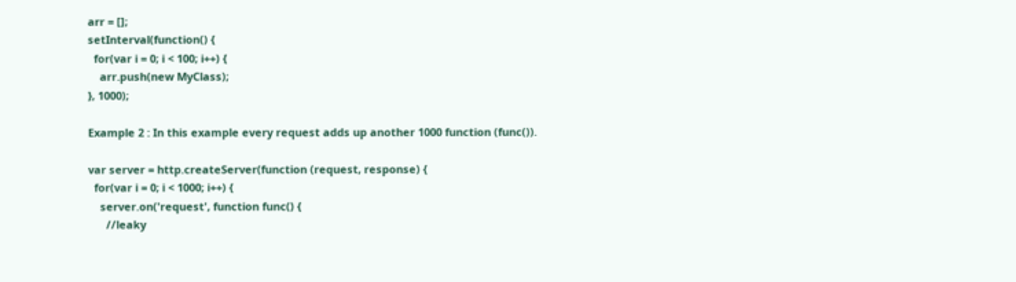arr = [];
setInterval(function() {
  for(var i = 0; i < 100; i++) {
    arr.push(new MyClass);
}, 1000);

Example 2 : In this example every request adds up another 1000 function (func()).

var server = http.createServer(function (request, response) {
  for(var i = 0; i < 1000; i++) {
    server.on('request', function func() {
      //leaky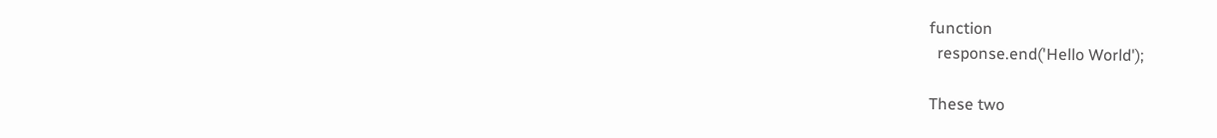function
  response.end('Hello World');

These two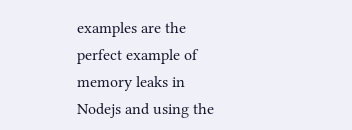examples are the perfect example of memory leaks in Nodejs and using the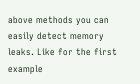above methods you can easily detect memory leaks. Like for the first example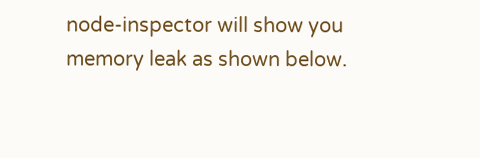node-inspector will show you memory leak as shown below.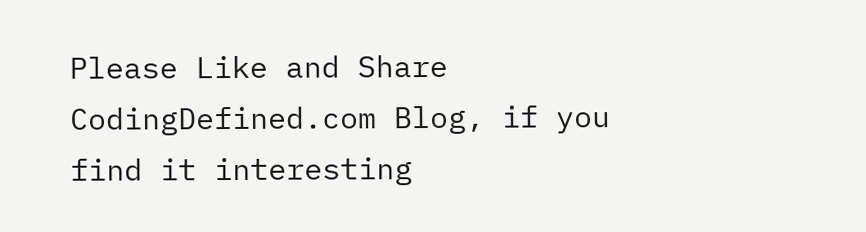Please Like and Share CodingDefined.com Blog, if you find it interesting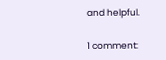and helpful.

1 comment: